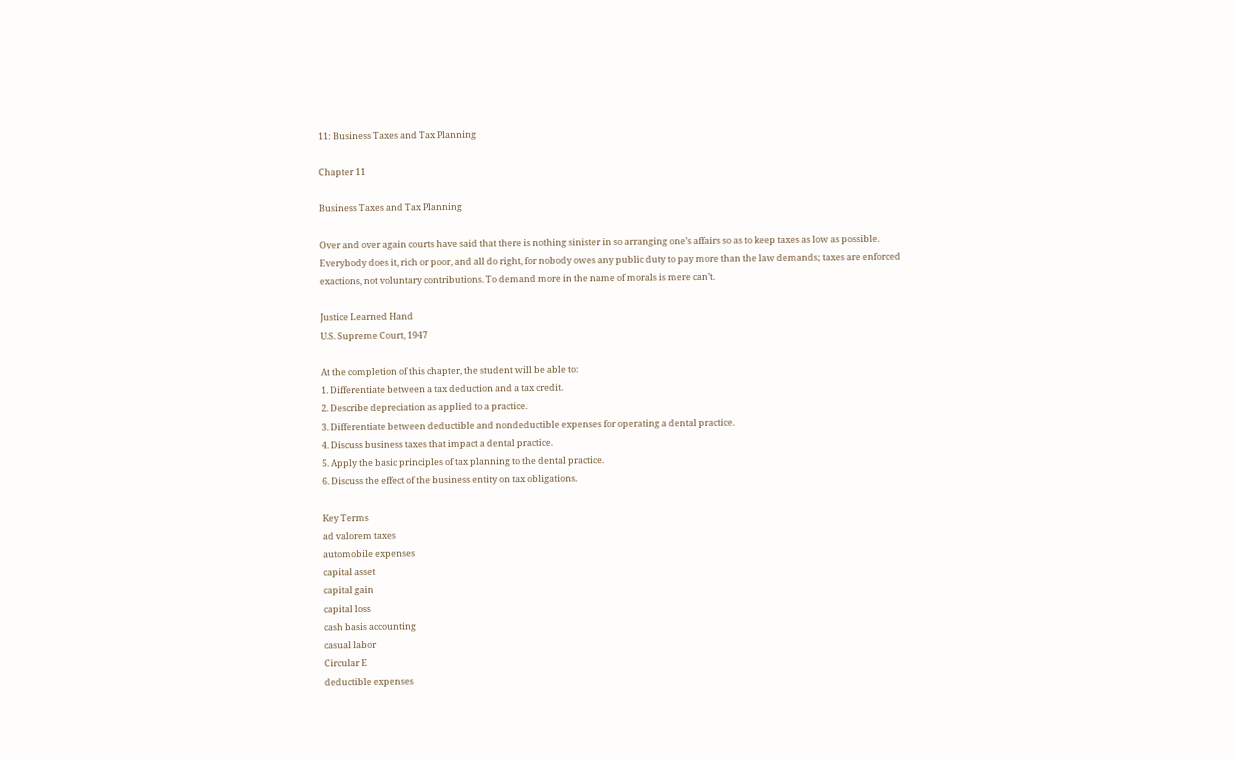11: Business Taxes and Tax Planning

Chapter 11

Business Taxes and Tax Planning

Over and over again courts have said that there is nothing sinister in so arranging one’s affairs so as to keep taxes as low as possible. Everybody does it, rich or poor, and all do right, for nobody owes any public duty to pay more than the law demands; taxes are enforced exactions, not voluntary contributions. To demand more in the name of morals is mere can’t.

Justice Learned Hand
U.S. Supreme Court, 1947

At the completion of this chapter, the student will be able to:
1. Differentiate between a tax deduction and a tax credit.
2. Describe depreciation as applied to a practice.
3. Differentiate between deductible and nondeductible expenses for operating a dental practice.
4. Discuss business taxes that impact a dental practice.
5. Apply the basic principles of tax planning to the dental practice.
6. Discuss the effect of the business entity on tax obligations.

Key Terms
ad valorem taxes
automobile expenses
capital asset
capital gain
capital loss
cash basis accounting
casual labor
Circular E
deductible expenses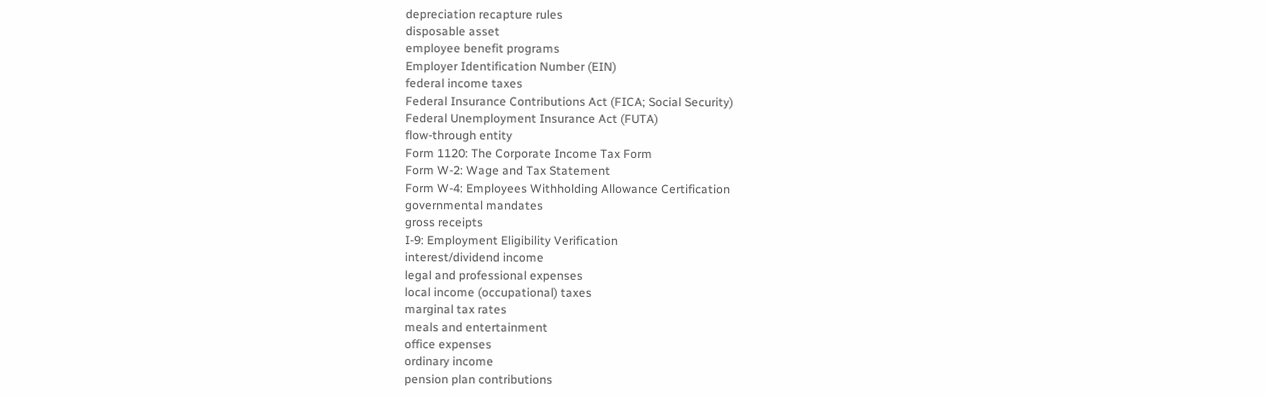depreciation recapture rules
disposable asset
employee benefit programs
Employer Identification Number (EIN)
federal income taxes
Federal Insurance Contributions Act (FICA; Social Security)
Federal Unemployment Insurance Act (FUTA)
flow-through entity
Form 1120: The Corporate Income Tax Form
Form W-2: Wage and Tax Statement
Form W-4: Employees Withholding Allowance Certification
governmental mandates
gross receipts
I-9: Employment Eligibility Verification
interest/dividend income
legal and professional expenses
local income (occupational) taxes
marginal tax rates
meals and entertainment
office expenses
ordinary income
pension plan contributions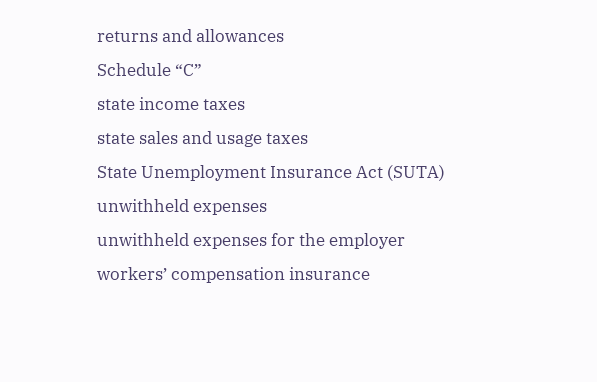returns and allowances
Schedule “C”
state income taxes
state sales and usage taxes
State Unemployment Insurance Act (SUTA)
unwithheld expenses
unwithheld expenses for the employer
workers’ compensation insurance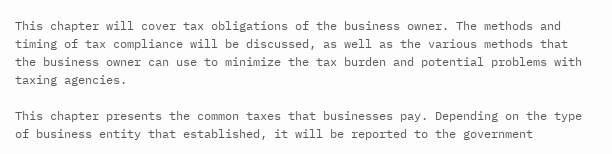This chapter will cover tax obligations of the business owner. The methods and timing of tax compliance will be discussed, as well as the various methods that the business owner can use to minimize the tax burden and potential problems with taxing agencies.

This chapter presents the common taxes that businesses pay. Depending on the type of business entity that established, it will be reported to the government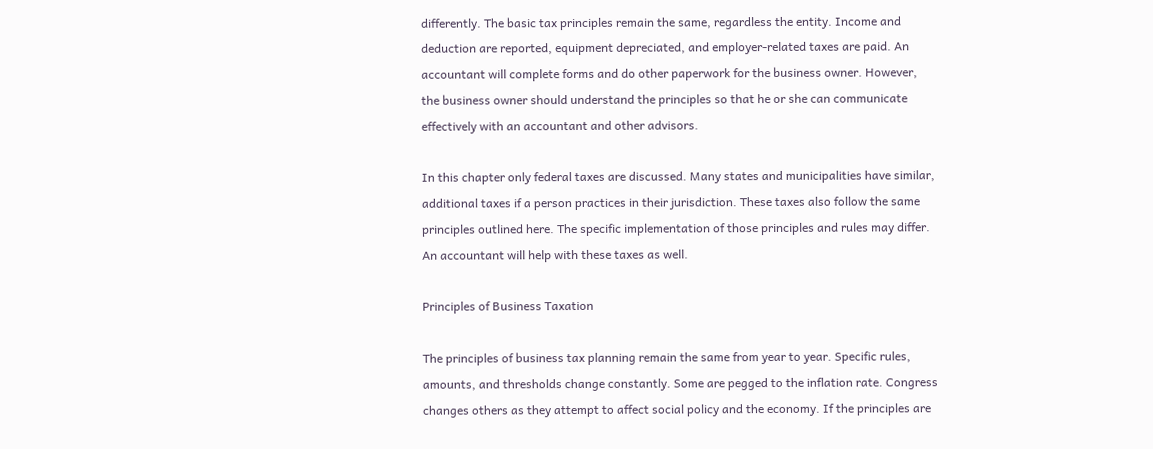differently. The basic tax principles remain the same, regardless the entity. Income and deduction are reported, equipment depreciated, and employer-related taxes are paid. An accountant will complete forms and do other paperwork for the business owner. However, the business owner should understand the principles so that he or she can communicate effectively with an accountant and other advisors.

In this chapter only federal taxes are discussed. Many states and municipalities have similar, additional taxes if a person practices in their jurisdiction. These taxes also follow the same principles outlined here. The specific implementation of those principles and rules may differ. An accountant will help with these taxes as well.

Principles of Business Taxation

The principles of business tax planning remain the same from year to year. Specific rules, amounts, and thresholds change constantly. Some are pegged to the inflation rate. Congress changes others as they attempt to affect social policy and the economy. If the principles are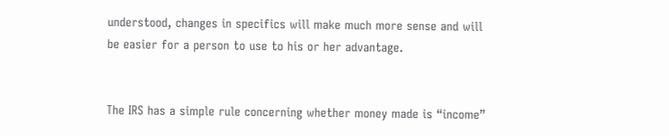understood, changes in specifics will make much more sense and will be easier for a person to use to his or her advantage.


The IRS has a simple rule concerning whether money made is “income”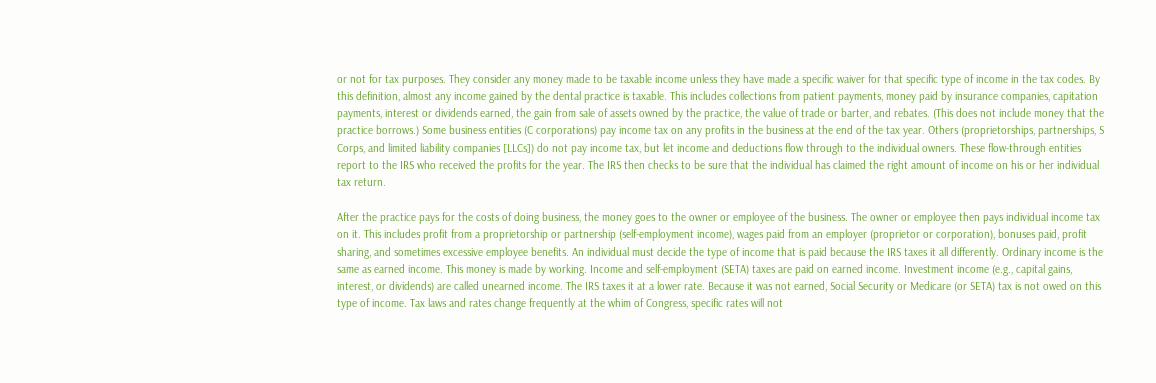or not for tax purposes. They consider any money made to be taxable income unless they have made a specific waiver for that specific type of income in the tax codes. By this definition, almost any income gained by the dental practice is taxable. This includes collections from patient payments, money paid by insurance companies, capitation payments, interest or dividends earned, the gain from sale of assets owned by the practice, the value of trade or barter, and rebates. (This does not include money that the practice borrows.) Some business entities (C corporations) pay income tax on any profits in the business at the end of the tax year. Others (proprietorships, partnerships, S Corps, and limited liability companies [LLCs]) do not pay income tax, but let income and deductions flow through to the individual owners. These flow-through entities report to the IRS who received the profits for the year. The IRS then checks to be sure that the individual has claimed the right amount of income on his or her individual tax return.

After the practice pays for the costs of doing business, the money goes to the owner or employee of the business. The owner or employee then pays individual income tax on it. This includes profit from a proprietorship or partnership (self-employment income), wages paid from an employer (proprietor or corporation), bonuses paid, profit sharing, and sometimes excessive employee benefits. An individual must decide the type of income that is paid because the IRS taxes it all differently. Ordinary income is the same as earned income. This money is made by working. Income and self-employment (SETA) taxes are paid on earned income. Investment income (e.g., capital gains, interest, or dividends) are called unearned income. The IRS taxes it at a lower rate. Because it was not earned, Social Security or Medicare (or SETA) tax is not owed on this type of income. Tax laws and rates change frequently at the whim of Congress, specific rates will not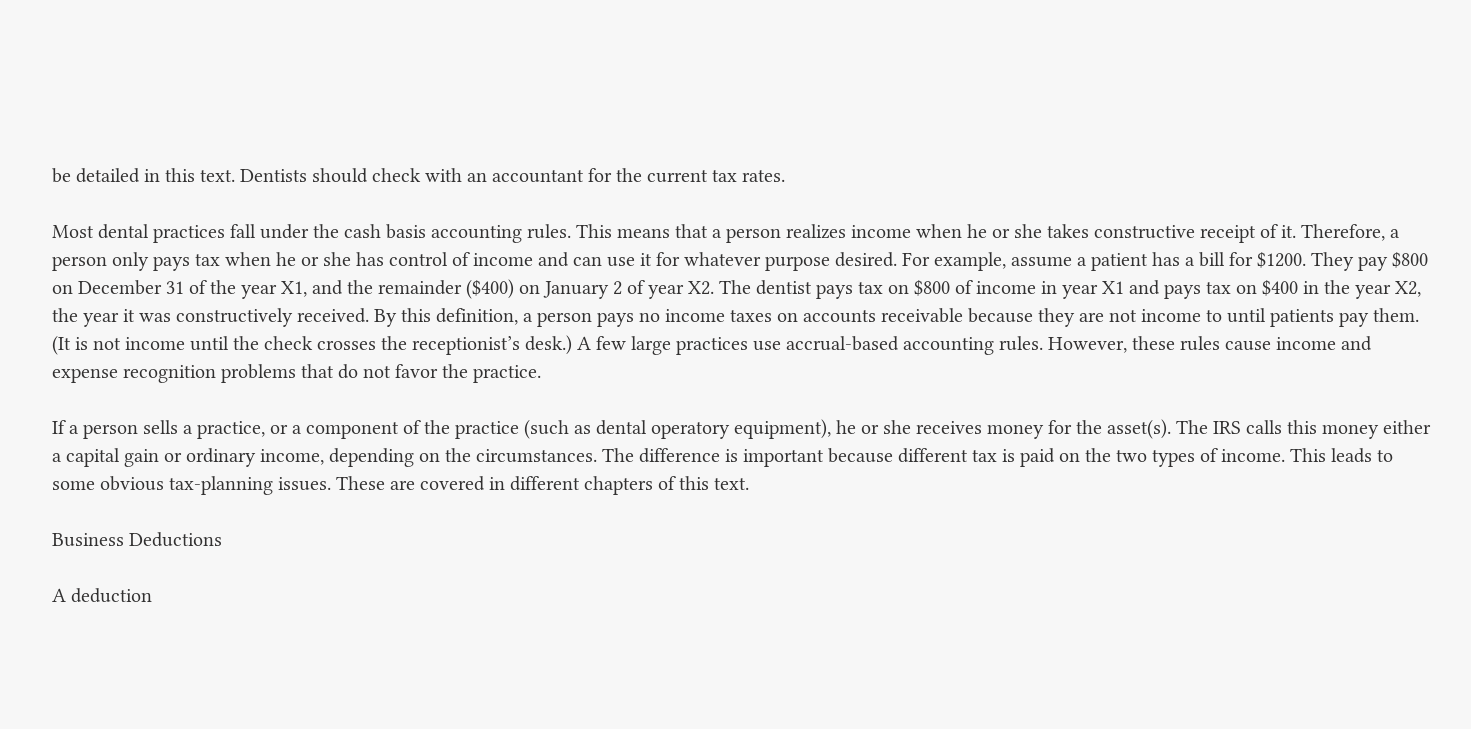be detailed in this text. Dentists should check with an accountant for the current tax rates.

Most dental practices fall under the cash basis accounting rules. This means that a person realizes income when he or she takes constructive receipt of it. Therefore, a person only pays tax when he or she has control of income and can use it for whatever purpose desired. For example, assume a patient has a bill for $1200. They pay $800 on December 31 of the year X1, and the remainder ($400) on January 2 of year X2. The dentist pays tax on $800 of income in year X1 and pays tax on $400 in the year X2, the year it was constructively received. By this definition, a person pays no income taxes on accounts receivable because they are not income to until patients pay them. (It is not income until the check crosses the receptionist’s desk.) A few large practices use accrual-based accounting rules. However, these rules cause income and expense recognition problems that do not favor the practice.

If a person sells a practice, or a component of the practice (such as dental operatory equipment), he or she receives money for the asset(s). The IRS calls this money either a capital gain or ordinary income, depending on the circumstances. The difference is important because different tax is paid on the two types of income. This leads to some obvious tax-planning issues. These are covered in different chapters of this text.

Business Deductions

A deduction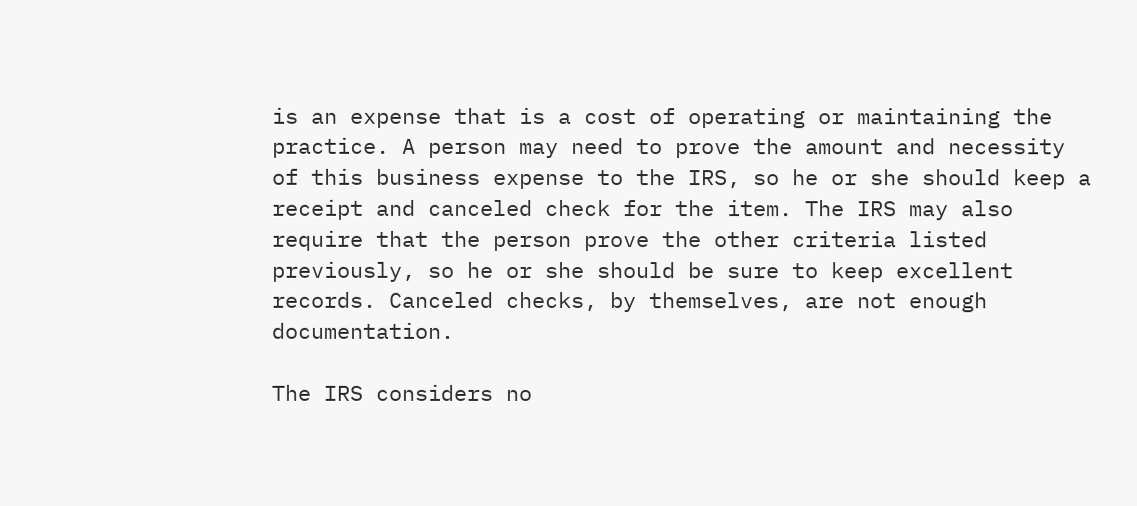is an expense that is a cost of operating or maintaining the practice. A person may need to prove the amount and necessity of this business expense to the IRS, so he or she should keep a receipt and canceled check for the item. The IRS may also require that the person prove the other criteria listed previously, so he or she should be sure to keep excellent records. Canceled checks, by themselves, are not enough documentation.

The IRS considers no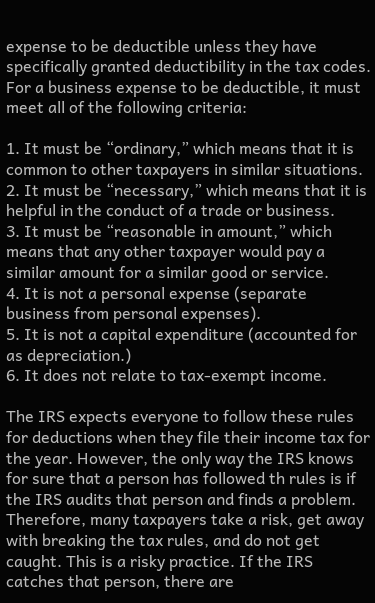expense to be deductible unless they have specifically granted deductibility in the tax codes. For a business expense to be deductible, it must meet all of the following criteria:

1. It must be “ordinary,” which means that it is common to other taxpayers in similar situations.
2. It must be “necessary,” which means that it is helpful in the conduct of a trade or business.
3. It must be “reasonable in amount,” which means that any other taxpayer would pay a similar amount for a similar good or service.
4. It is not a personal expense (separate business from personal expenses).
5. It is not a capital expenditure (accounted for as depreciation.)
6. It does not relate to tax-exempt income.

The IRS expects everyone to follow these rules for deductions when they file their income tax for the year. However, the only way the IRS knows for sure that a person has followed th rules is if the IRS audits that person and finds a problem. Therefore, many taxpayers take a risk, get away with breaking the tax rules, and do not get caught. This is a risky practice. If the IRS catches that person, there are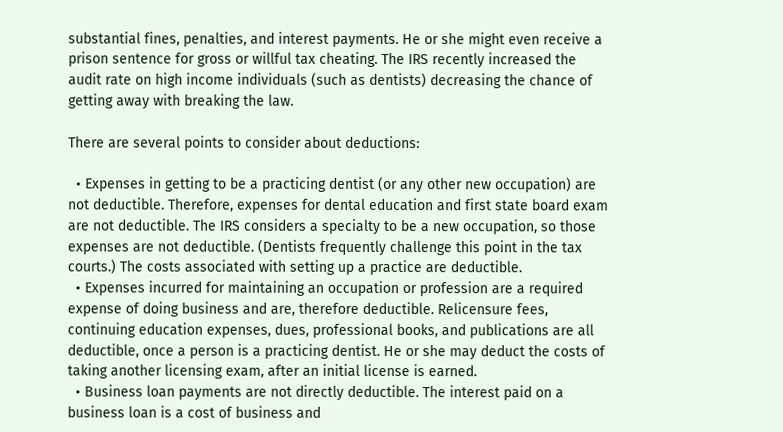substantial fines, penalties, and interest payments. He or she might even receive a prison sentence for gross or willful tax cheating. The IRS recently increased the audit rate on high income individuals (such as dentists) decreasing the chance of getting away with breaking the law.

There are several points to consider about deductions:

  • Expenses in getting to be a practicing dentist (or any other new occupation) are not deductible. Therefore, expenses for dental education and first state board exam are not deductible. The IRS considers a specialty to be a new occupation, so those expenses are not deductible. (Dentists frequently challenge this point in the tax courts.) The costs associated with setting up a practice are deductible.
  • Expenses incurred for maintaining an occupation or profession are a required expense of doing business and are, therefore deductible. Relicensure fees, continuing education expenses, dues, professional books, and publications are all deductible, once a person is a practicing dentist. He or she may deduct the costs of taking another licensing exam, after an initial license is earned.
  • Business loan payments are not directly deductible. The interest paid on a business loan is a cost of business and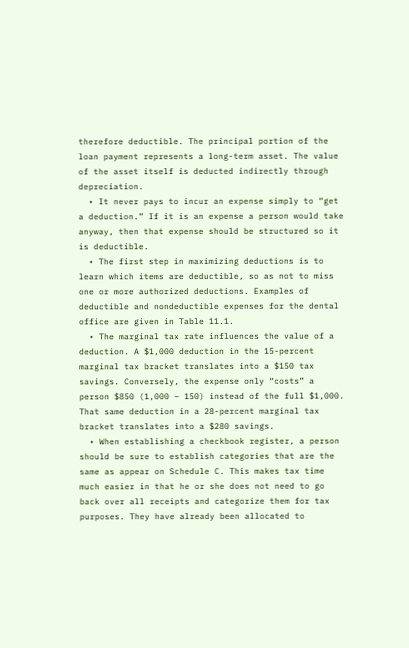therefore deductible. The principal portion of the loan payment represents a long-term asset. The value of the asset itself is deducted indirectly through depreciation.
  • It never pays to incur an expense simply to “get a deduction.” If it is an expense a person would take anyway, then that expense should be structured so it is deductible.
  • The first step in maximizing deductions is to learn which items are deductible, so as not to miss one or more authorized deductions. Examples of deductible and nondeductible expenses for the dental office are given in Table 11.1.
  • The marginal tax rate influences the value of a deduction. A $1,000 deduction in the 15-percent marginal tax bracket translates into a $150 tax savings. Conversely, the expense only “costs” a person $850 (1,000 – 150) instead of the full $1,000. That same deduction in a 28-percent marginal tax bracket translates into a $280 savings.
  • When establishing a checkbook register, a person should be sure to establish categories that are the same as appear on Schedule C. This makes tax time much easier in that he or she does not need to go back over all receipts and categorize them for tax purposes. They have already been allocated to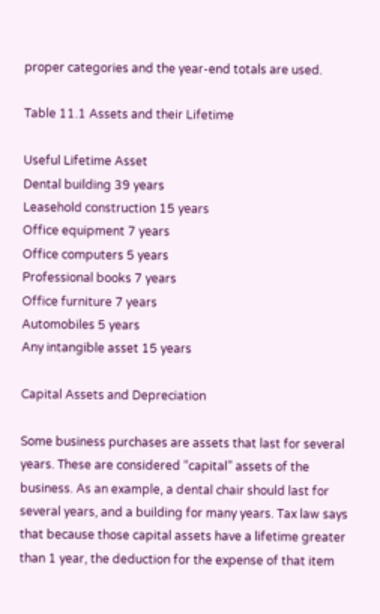proper categories and the year-end totals are used.

Table 11.1 Assets and their Lifetime

Useful Lifetime Asset
Dental building 39 years
Leasehold construction 15 years
Office equipment 7 years
Office computers 5 years
Professional books 7 years
Office furniture 7 years
Automobiles 5 years
Any intangible asset 15 years

Capital Assets and Depreciation

Some business purchases are assets that last for several years. These are considered “capital” assets of the business. As an example, a dental chair should last for several years, and a building for many years. Tax law says that because those capital assets have a lifetime greater than 1 year, the deduction for the expense of that item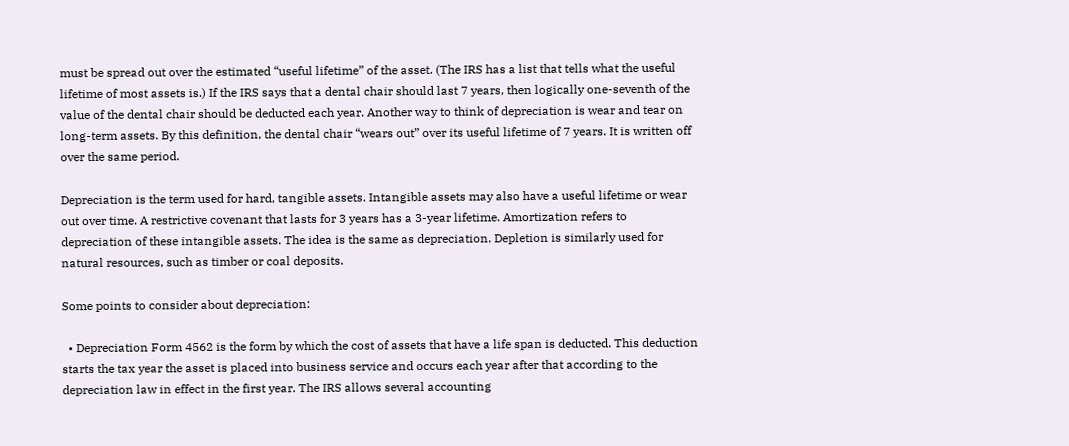must be spread out over the estimated “useful lifetime” of the asset. (The IRS has a list that tells what the useful lifetime of most assets is.) If the IRS says that a dental chair should last 7 years, then logically one-seventh of the value of the dental chair should be deducted each year. Another way to think of depreciation is wear and tear on long-term assets. By this definition, the dental chair “wears out” over its useful lifetime of 7 years. It is written off over the same period.

Depreciation is the term used for hard, tangible assets. Intangible assets may also have a useful lifetime or wear out over time. A restrictive covenant that lasts for 3 years has a 3-year lifetime. Amortization refers to depreciation of these intangible assets. The idea is the same as depreciation. Depletion is similarly used for natural resources, such as timber or coal deposits.

Some points to consider about depreciation:

  • Depreciation Form 4562 is the form by which the cost of assets that have a life span is deducted. This deduction starts the tax year the asset is placed into business service and occurs each year after that according to the depreciation law in effect in the first year. The IRS allows several accounting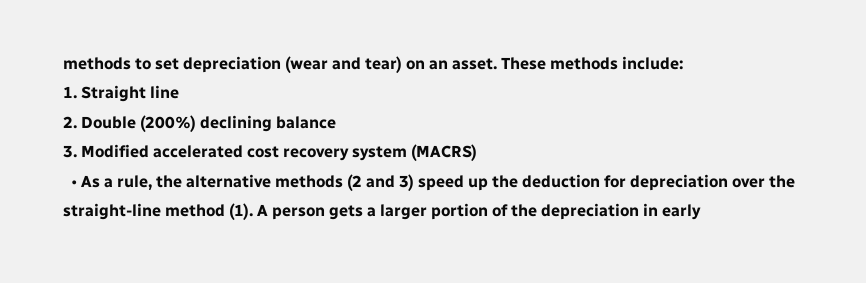methods to set depreciation (wear and tear) on an asset. These methods include:
1. Straight line
2. Double (200%) declining balance
3. Modified accelerated cost recovery system (MACRS)
  • As a rule, the alternative methods (2 and 3) speed up the deduction for depreciation over the straight-line method (1). A person gets a larger portion of the depreciation in early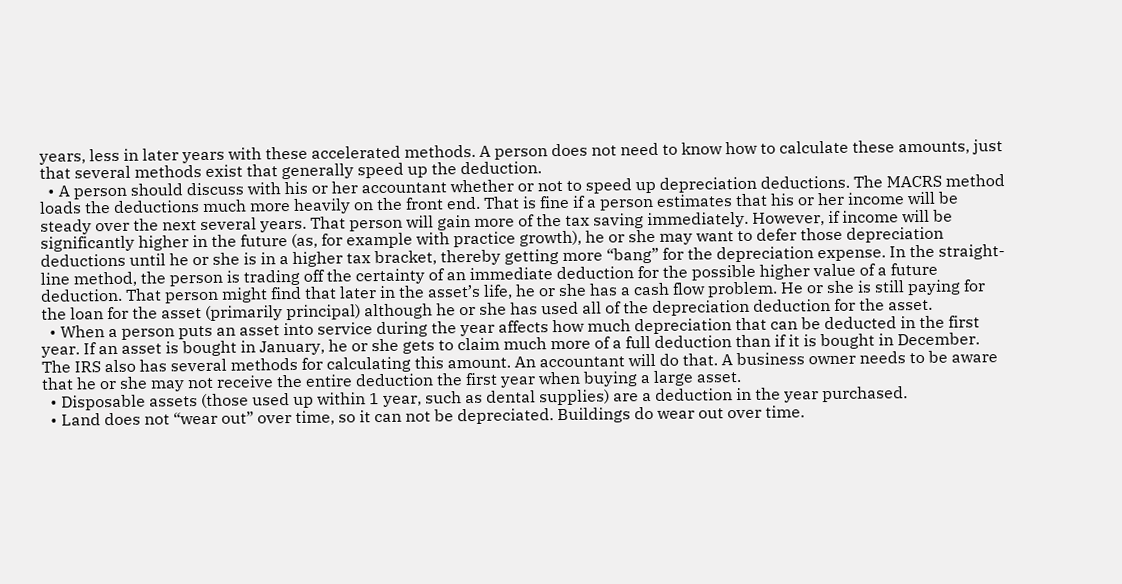years, less in later years with these accelerated methods. A person does not need to know how to calculate these amounts, just that several methods exist that generally speed up the deduction.
  • A person should discuss with his or her accountant whether or not to speed up depreciation deductions. The MACRS method loads the deductions much more heavily on the front end. That is fine if a person estimates that his or her income will be steady over the next several years. That person will gain more of the tax saving immediately. However, if income will be significantly higher in the future (as, for example with practice growth), he or she may want to defer those depreciation deductions until he or she is in a higher tax bracket, thereby getting more “bang” for the depreciation expense. In the straight-line method, the person is trading off the certainty of an immediate deduction for the possible higher value of a future deduction. That person might find that later in the asset’s life, he or she has a cash flow problem. He or she is still paying for the loan for the asset (primarily principal) although he or she has used all of the depreciation deduction for the asset.
  • When a person puts an asset into service during the year affects how much depreciation that can be deducted in the first year. If an asset is bought in January, he or she gets to claim much more of a full deduction than if it is bought in December. The IRS also has several methods for calculating this amount. An accountant will do that. A business owner needs to be aware that he or she may not receive the entire deduction the first year when buying a large asset.
  • Disposable assets (those used up within 1 year, such as dental supplies) are a deduction in the year purchased.
  • Land does not “wear out” over time, so it can not be depreciated. Buildings do wear out over time.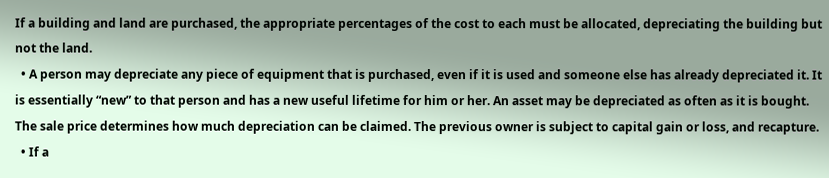If a building and land are purchased, the appropriate percentages of the cost to each must be allocated, depreciating the building but not the land.
  • A person may depreciate any piece of equipment that is purchased, even if it is used and someone else has already depreciated it. It is essentially “new” to that person and has a new useful lifetime for him or her. An asset may be depreciated as often as it is bought. The sale price determines how much depreciation can be claimed. The previous owner is subject to capital gain or loss, and recapture.
  • If a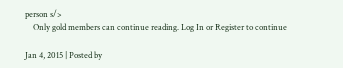person s/>
    Only gold members can continue reading. Log In or Register to continue

Jan 4, 2015 | Posted by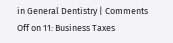in General Dentistry | Comments Off on 11: Business Taxes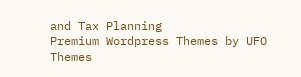and Tax Planning
Premium Wordpress Themes by UFO Themes